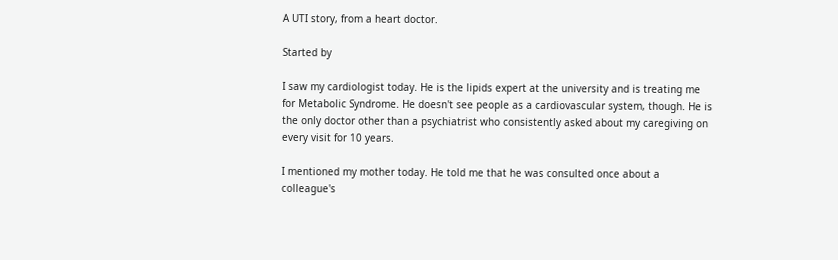A UTI story, from a heart doctor.

Started by

I saw my cardiologist today. He is the lipids expert at the university and is treating me for Metabolic Syndrome. He doesn't see people as a cardiovascular system, though. He is the only doctor other than a psychiatrist who consistently asked about my caregiving on every visit for 10 years.

I mentioned my mother today. He told me that he was consulted once about a colleague's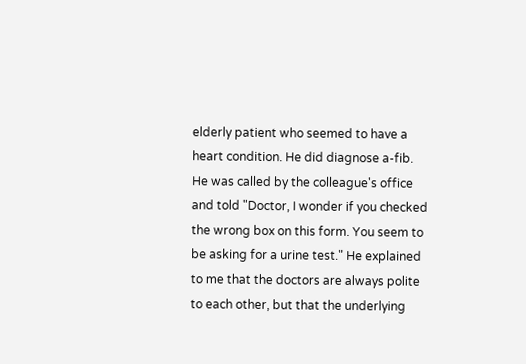elderly patient who seemed to have a heart condition. He did diagnose a-fib. He was called by the colleague's office and told "Doctor, I wonder if you checked the wrong box on this form. You seem to be asking for a urine test." He explained to me that the doctors are always polite to each other, but that the underlying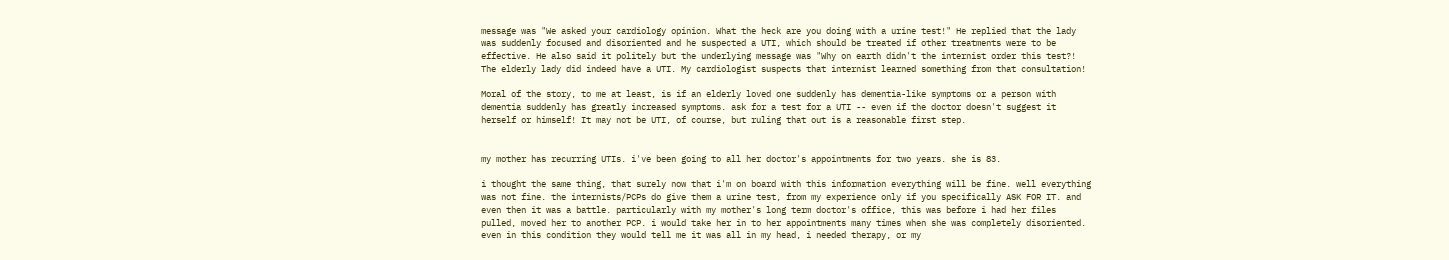message was "We asked your cardiology opinion. What the heck are you doing with a urine test!" He replied that the lady was suddenly focused and disoriented and he suspected a UTI, which should be treated if other treatments were to be effective. He also said it politely but the underlying message was "Why on earth didn't the internist order this test?! The elderly lady did indeed have a UTI. My cardiologist suspects that internist learned something from that consultation!

Moral of the story, to me at least, is if an elderly loved one suddenly has dementia-like symptoms or a person with dementia suddenly has greatly increased symptoms. ask for a test for a UTI -- even if the doctor doesn't suggest it herself or himself! It may not be UTI, of course, but ruling that out is a reasonable first step.


my mother has recurring UTIs. i've been going to all her doctor's appointments for two years. she is 83.

i thought the same thing, that surely now that i'm on board with this information everything will be fine. well everything was not fine. the internists/PCPs do give them a urine test, from my experience only if you specifically ASK FOR IT. and even then it was a battle. particularly with my mother's long term doctor's office, this was before i had her files pulled, moved her to another PCP. i would take her in to her appointments many times when she was completely disoriented. even in this condition they would tell me it was all in my head, i needed therapy, or my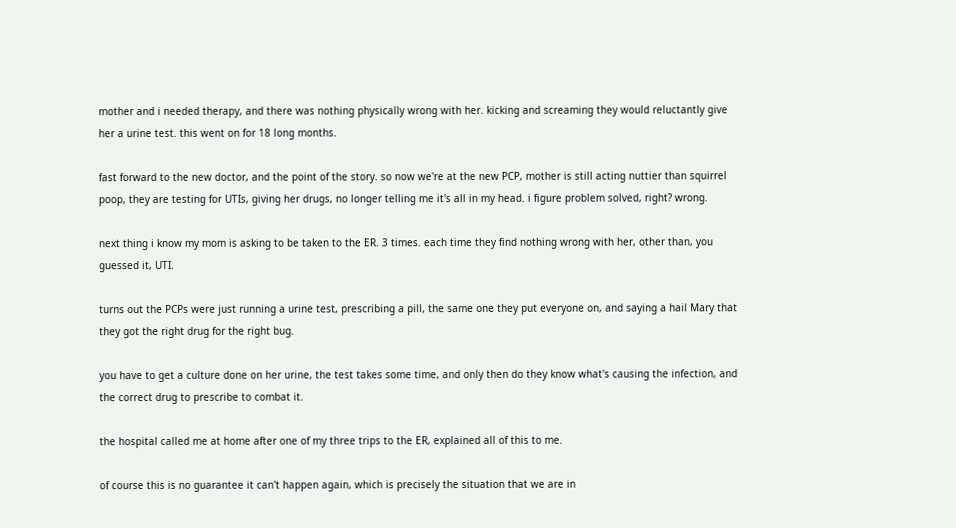mother and i needed therapy, and there was nothing physically wrong with her. kicking and screaming they would reluctantly give her a urine test. this went on for 18 long months.

fast forward to the new doctor, and the point of the story. so now we're at the new PCP, mother is still acting nuttier than squirrel poop, they are testing for UTIs, giving her drugs, no longer telling me it's all in my head. i figure problem solved, right? wrong.

next thing i know my mom is asking to be taken to the ER. 3 times. each time they find nothing wrong with her, other than, you guessed it, UTI.

turns out the PCPs were just running a urine test, prescribing a pill, the same one they put everyone on, and saying a hail Mary that they got the right drug for the right bug.

you have to get a culture done on her urine, the test takes some time, and only then do they know what's causing the infection, and the correct drug to prescribe to combat it.

the hospital called me at home after one of my three trips to the ER, explained all of this to me.

of course this is no guarantee it can't happen again, which is precisely the situation that we are in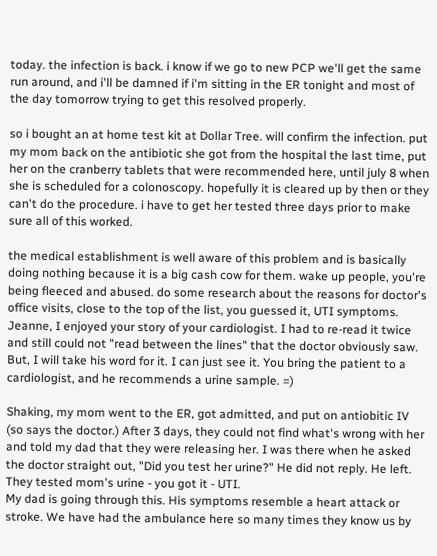today. the infection is back. i know if we go to new PCP we'll get the same run around, and i'll be damned if i'm sitting in the ER tonight and most of the day tomorrow trying to get this resolved properly.

so i bought an at home test kit at Dollar Tree. will confirm the infection. put my mom back on the antibiotic she got from the hospital the last time, put her on the cranberry tablets that were recommended here, until july 8 when she is scheduled for a colonoscopy. hopefully it is cleared up by then or they can't do the procedure. i have to get her tested three days prior to make sure all of this worked.

the medical establishment is well aware of this problem and is basically doing nothing because it is a big cash cow for them. wake up people, you're being fleeced and abused. do some research about the reasons for doctor's office visits, close to the top of the list, you guessed it, UTI symptoms.
Jeanne, I enjoyed your story of your cardiologist. I had to re-read it twice and still could not "read between the lines" that the doctor obviously saw. But, I will take his word for it. I can just see it. You bring the patient to a cardiologist, and he recommends a urine sample. =)

Shaking, my mom went to the ER, got admitted, and put on antiobitic IV (so says the doctor.) After 3 days, they could not find what's wrong with her and told my dad that they were releasing her. I was there when he asked the doctor straight out, "Did you test her urine?" He did not reply. He left. They tested mom's urine - you got it - UTI.
My dad is going through this. His symptoms resemble a heart attack or stroke. We have had the ambulance here so many times they know us by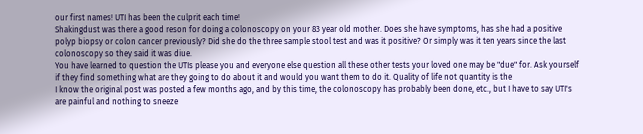our first names! UTI has been the culprit each time!
Shakingdust was there a good reson for doing a colonoscopy on your 83 year old mother. Does she have symptoms, has she had a positive polyp biopsy or colon cancer previously? Did she do the three sample stool test and was it positive? Or simply was it ten years since the last colonoscopy so they said it was diue.
You have learned to question the UTIs please you and everyone else question all these other tests your loved one may be "due" for. Ask yourself if they find something what are they going to do about it and would you want them to do it. Quality of life not quantity is the
I know the original post was posted a few months ago, and by this time, the colonoscopy has probably been done, etc., but I have to say UTI's are painful and nothing to sneeze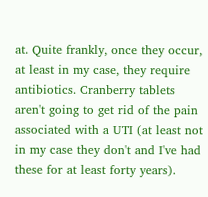at. Quite frankly, once they occur, at least in my case, they require antibiotics. Cranberry tablets aren't going to get rid of the pain associated with a UTI (at least not in my case they don't and I've had these for at least forty years).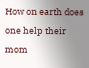How on earth does one help their mom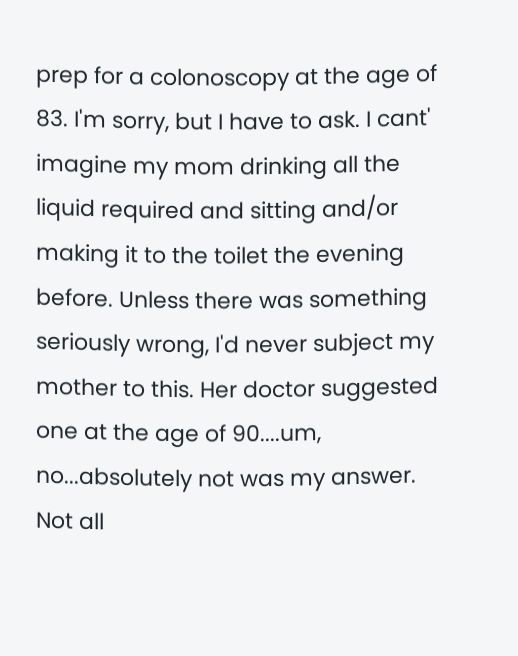prep for a colonoscopy at the age of 83. I'm sorry, but I have to ask. I cant' imagine my mom drinking all the liquid required and sitting and/or making it to the toilet the evening before. Unless there was something seriously wrong, I'd never subject my mother to this. Her doctor suggested one at the age of 90....um, no...absolutely not was my answer. Not all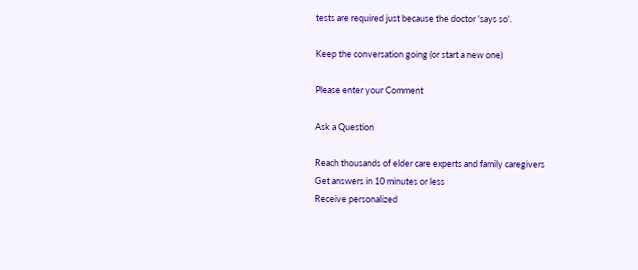tests are required just because the doctor 'says so'.

Keep the conversation going (or start a new one)

Please enter your Comment

Ask a Question

Reach thousands of elder care experts and family caregivers
Get answers in 10 minutes or less
Receive personalized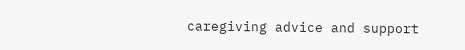caregiving advice and support